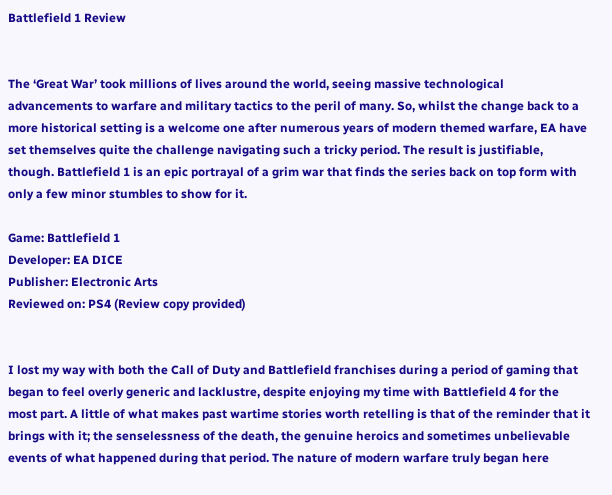Battlefield 1 Review


The ‘Great War’ took millions of lives around the world, seeing massive technological advancements to warfare and military tactics to the peril of many. So, whilst the change back to a more historical setting is a welcome one after numerous years of modern themed warfare, EA have set themselves quite the challenge navigating such a tricky period. The result is justifiable, though. Battlefield 1 is an epic portrayal of a grim war that finds the series back on top form with only a few minor stumbles to show for it.

Game: Battlefield 1
Developer: EA DICE
Publisher: Electronic Arts
Reviewed on: PS4 (Review copy provided)


I lost my way with both the Call of Duty and Battlefield franchises during a period of gaming that began to feel overly generic and lacklustre, despite enjoying my time with Battlefield 4 for the most part. A little of what makes past wartime stories worth retelling is that of the reminder that it brings with it; the senselessness of the death, the genuine heroics and sometimes unbelievable events of what happened during that period. The nature of modern warfare truly began here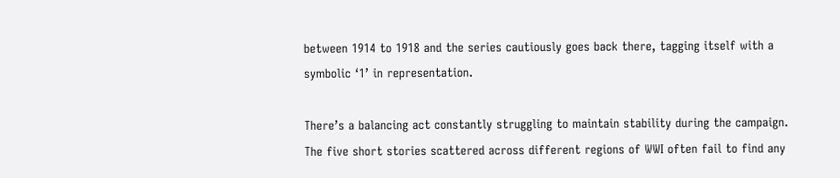between 1914 to 1918 and the series cautiously goes back there, tagging itself with a symbolic ‘1’ in representation.

There’s a balancing act constantly struggling to maintain stability during the campaign. The five short stories scattered across different regions of WWI often fail to find any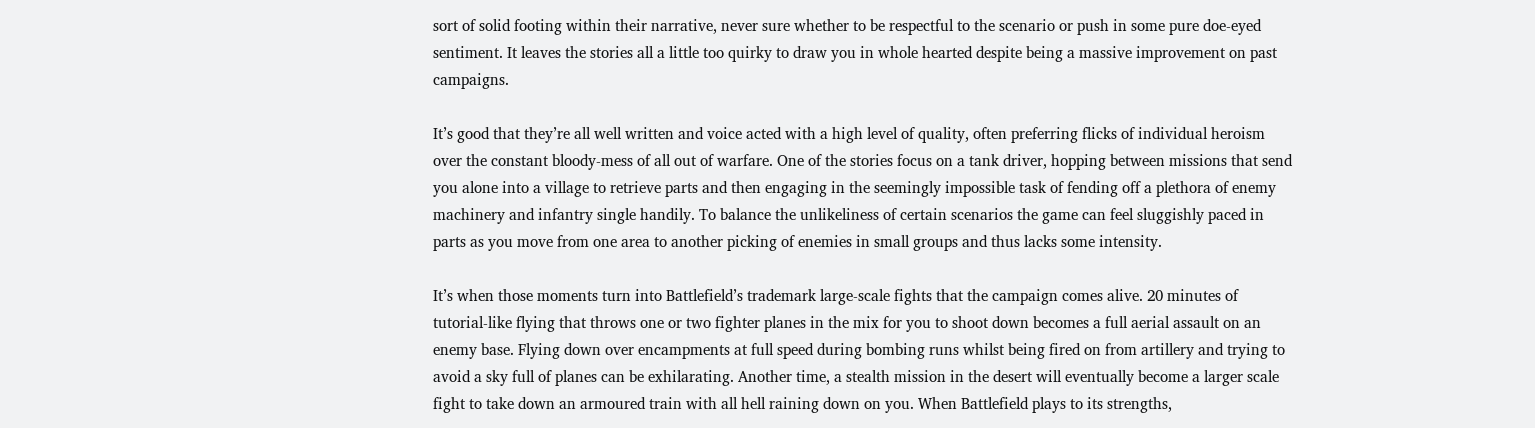sort of solid footing within their narrative, never sure whether to be respectful to the scenario or push in some pure doe-eyed sentiment. It leaves the stories all a little too quirky to draw you in whole hearted despite being a massive improvement on past campaigns.

It’s good that they’re all well written and voice acted with a high level of quality, often preferring flicks of individual heroism over the constant bloody-mess of all out of warfare. One of the stories focus on a tank driver, hopping between missions that send you alone into a village to retrieve parts and then engaging in the seemingly impossible task of fending off a plethora of enemy machinery and infantry single handily. To balance the unlikeliness of certain scenarios the game can feel sluggishly paced in parts as you move from one area to another picking of enemies in small groups and thus lacks some intensity.

It’s when those moments turn into Battlefield’s trademark large-scale fights that the campaign comes alive. 20 minutes of tutorial-like flying that throws one or two fighter planes in the mix for you to shoot down becomes a full aerial assault on an enemy base. Flying down over encampments at full speed during bombing runs whilst being fired on from artillery and trying to avoid a sky full of planes can be exhilarating. Another time, a stealth mission in the desert will eventually become a larger scale fight to take down an armoured train with all hell raining down on you. When Battlefield plays to its strengths,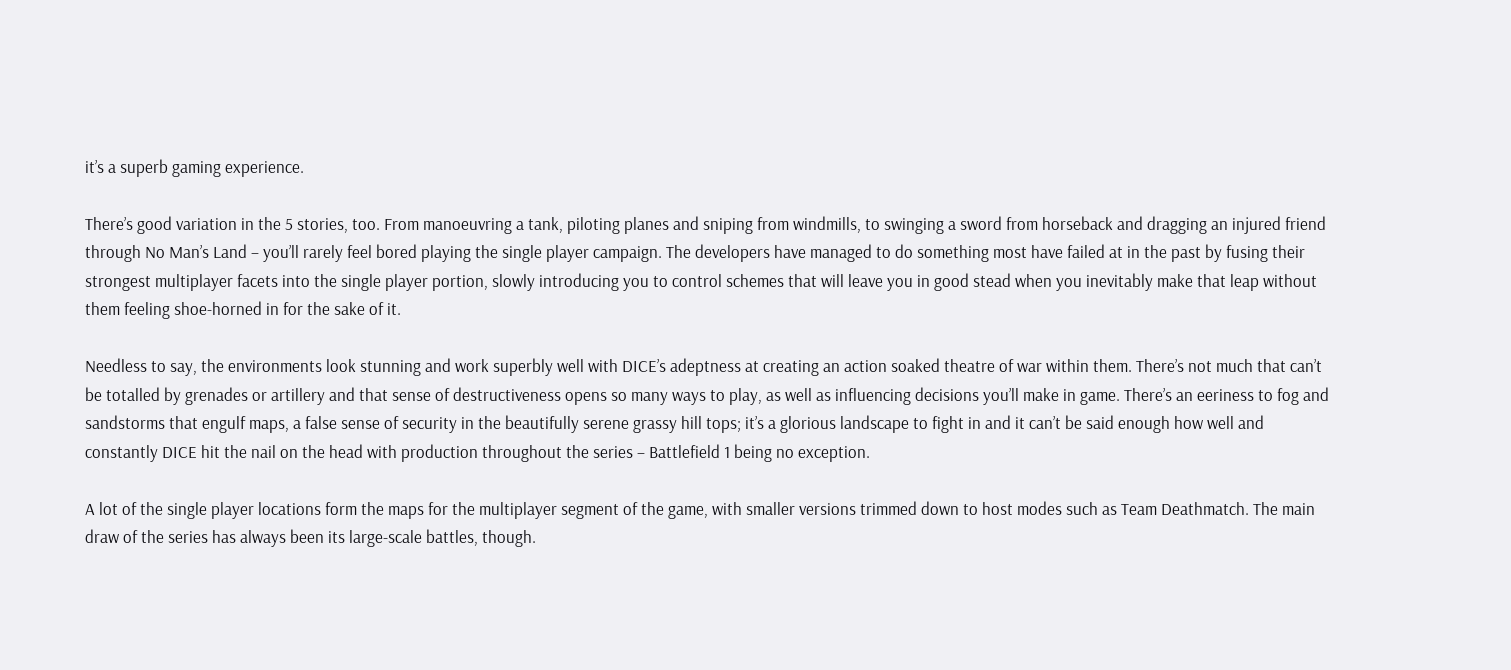it’s a superb gaming experience.

There’s good variation in the 5 stories, too. From manoeuvring a tank, piloting planes and sniping from windmills, to swinging a sword from horseback and dragging an injured friend through No Man’s Land – you’ll rarely feel bored playing the single player campaign. The developers have managed to do something most have failed at in the past by fusing their strongest multiplayer facets into the single player portion, slowly introducing you to control schemes that will leave you in good stead when you inevitably make that leap without them feeling shoe-horned in for the sake of it.

Needless to say, the environments look stunning and work superbly well with DICE’s adeptness at creating an action soaked theatre of war within them. There’s not much that can’t be totalled by grenades or artillery and that sense of destructiveness opens so many ways to play, as well as influencing decisions you’ll make in game. There’s an eeriness to fog and sandstorms that engulf maps, a false sense of security in the beautifully serene grassy hill tops; it’s a glorious landscape to fight in and it can’t be said enough how well and constantly DICE hit the nail on the head with production throughout the series – Battlefield 1 being no exception.

A lot of the single player locations form the maps for the multiplayer segment of the game, with smaller versions trimmed down to host modes such as Team Deathmatch. The main draw of the series has always been its large-scale battles, though.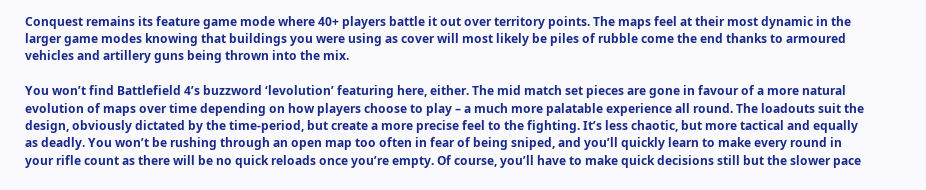Conquest remains its feature game mode where 40+ players battle it out over territory points. The maps feel at their most dynamic in the larger game modes knowing that buildings you were using as cover will most likely be piles of rubble come the end thanks to armoured vehicles and artillery guns being thrown into the mix.

You won’t find Battlefield 4’s buzzword ‘levolution’ featuring here, either. The mid match set pieces are gone in favour of a more natural evolution of maps over time depending on how players choose to play – a much more palatable experience all round. The loadouts suit the design, obviously dictated by the time-period, but create a more precise feel to the fighting. It’s less chaotic, but more tactical and equally as deadly. You won’t be rushing through an open map too often in fear of being sniped, and you’ll quickly learn to make every round in your rifle count as there will be no quick reloads once you’re empty. Of course, you’ll have to make quick decisions still but the slower pace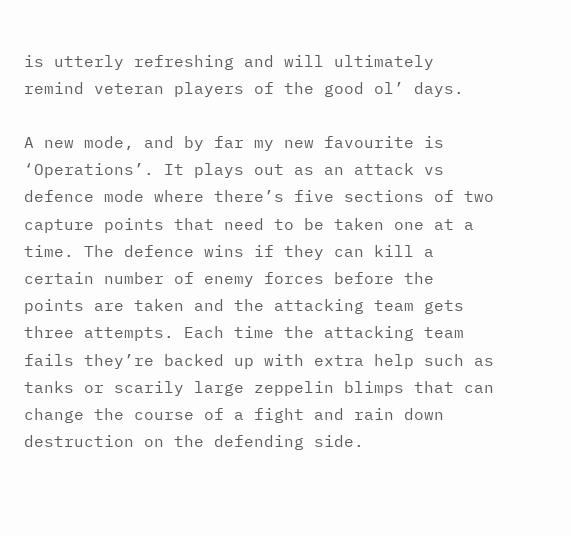is utterly refreshing and will ultimately remind veteran players of the good ol’ days.

A new mode, and by far my new favourite is ‘Operations’. It plays out as an attack vs defence mode where there’s five sections of two capture points that need to be taken one at a time. The defence wins if they can kill a certain number of enemy forces before the points are taken and the attacking team gets three attempts. Each time the attacking team fails they’re backed up with extra help such as tanks or scarily large zeppelin blimps that can change the course of a fight and rain down destruction on the defending side.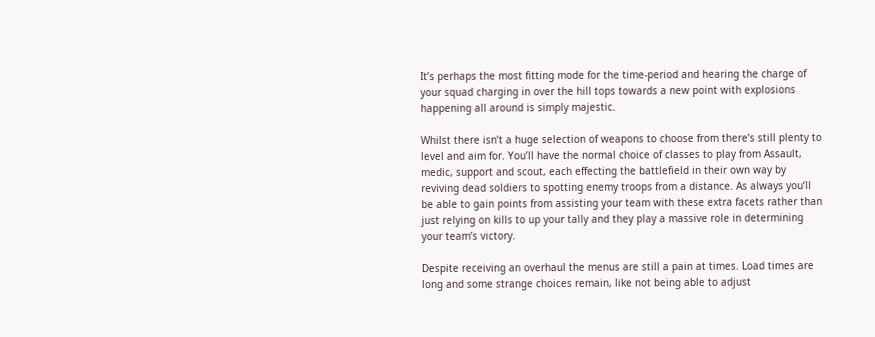It’s perhaps the most fitting mode for the time-period and hearing the charge of your squad charging in over the hill tops towards a new point with explosions happening all around is simply majestic.

Whilst there isn’t a huge selection of weapons to choose from there’s still plenty to level and aim for. You’ll have the normal choice of classes to play from Assault, medic, support and scout, each effecting the battlefield in their own way by reviving dead soldiers to spotting enemy troops from a distance. As always you’ll be able to gain points from assisting your team with these extra facets rather than just relying on kills to up your tally and they play a massive role in determining your team’s victory.

Despite receiving an overhaul the menus are still a pain at times. Load times are long and some strange choices remain, like not being able to adjust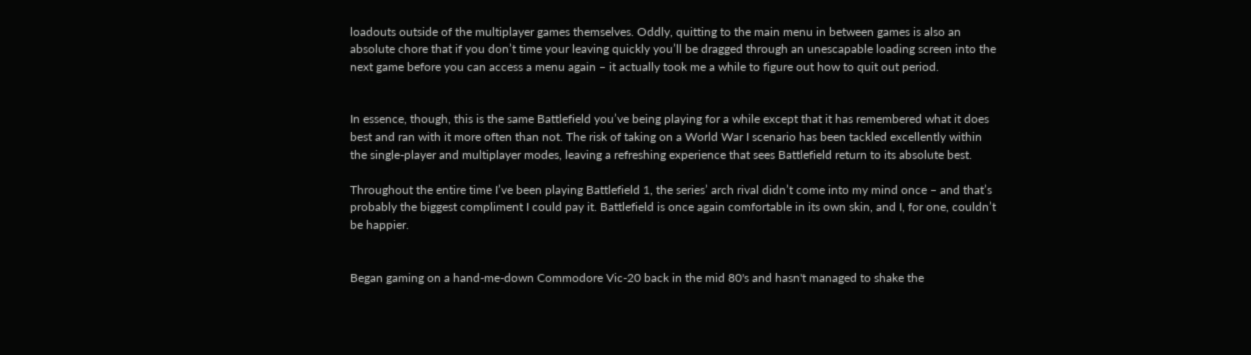loadouts outside of the multiplayer games themselves. Oddly, quitting to the main menu in between games is also an absolute chore that if you don’t time your leaving quickly you’ll be dragged through an unescapable loading screen into the next game before you can access a menu again – it actually took me a while to figure out how to quit out period.


In essence, though, this is the same Battlefield you’ve being playing for a while except that it has remembered what it does best and ran with it more often than not. The risk of taking on a World War I scenario has been tackled excellently within the single-player and multiplayer modes, leaving a refreshing experience that sees Battlefield return to its absolute best.

Throughout the entire time I’ve been playing Battlefield 1, the series’ arch rival didn’t come into my mind once – and that’s probably the biggest compliment I could pay it. Battlefield is once again comfortable in its own skin, and I, for one, couldn’t be happier.


Began gaming on a hand-me-down Commodore Vic-20 back in the mid 80's and hasn't managed to shake the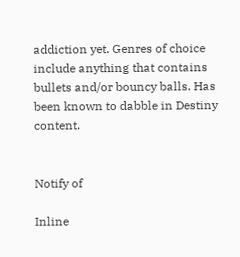addiction yet. Genres of choice include anything that contains bullets and/or bouncy balls. Has been known to dabble in Destiny content.


Notify of

Inline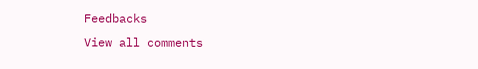Feedbacks
View all comments